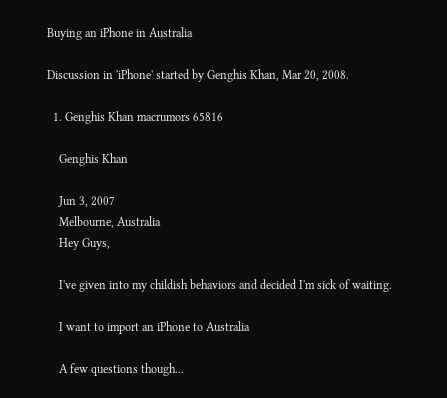Buying an iPhone in Australia

Discussion in 'iPhone' started by Genghis Khan, Mar 20, 2008.

  1. Genghis Khan macrumors 65816

    Genghis Khan

    Jun 3, 2007
    Melbourne, Australia
    Hey Guys,

    I've given into my childish behaviors and decided I'm sick of waiting.

    I want to import an iPhone to Australia

    A few questions though...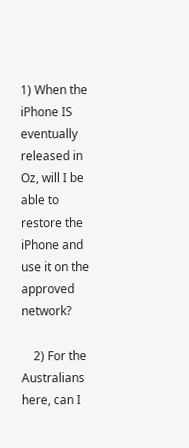1) When the iPhone IS eventually released in Oz, will I be able to restore the iPhone and use it on the approved network?

    2) For the Australians here, can I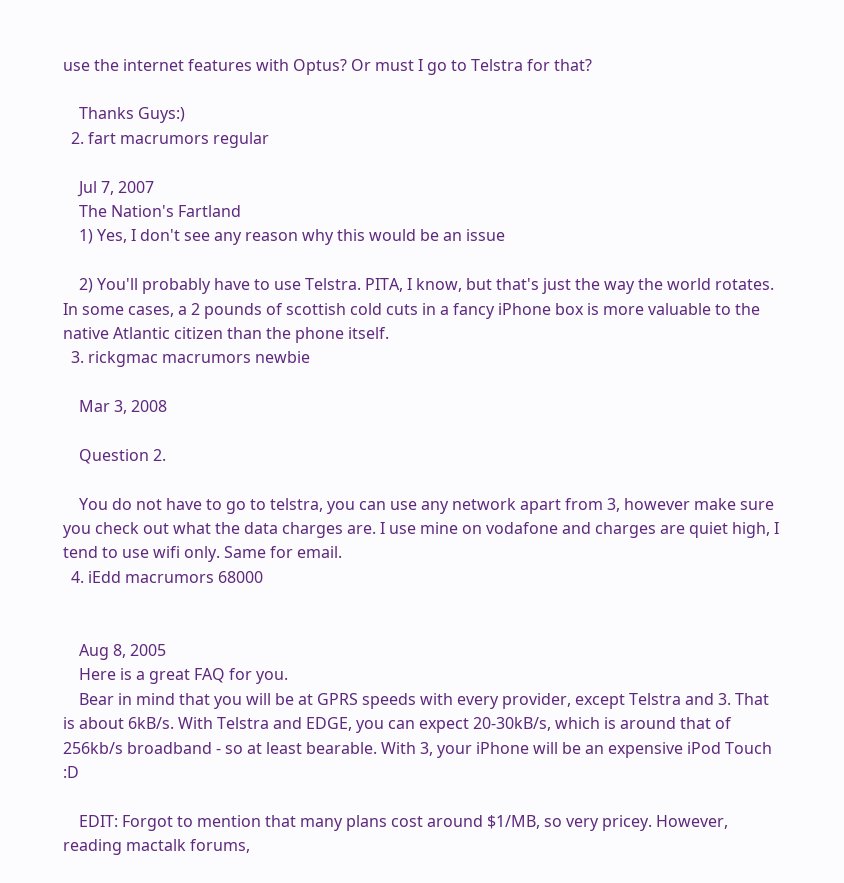use the internet features with Optus? Or must I go to Telstra for that?

    Thanks Guys:)
  2. fart macrumors regular

    Jul 7, 2007
    The Nation's Fartland
    1) Yes, I don't see any reason why this would be an issue

    2) You'll probably have to use Telstra. PITA, I know, but that's just the way the world rotates. In some cases, a 2 pounds of scottish cold cuts in a fancy iPhone box is more valuable to the native Atlantic citizen than the phone itself.
  3. rickgmac macrumors newbie

    Mar 3, 2008

    Question 2.

    You do not have to go to telstra, you can use any network apart from 3, however make sure you check out what the data charges are. I use mine on vodafone and charges are quiet high, I tend to use wifi only. Same for email.
  4. iEdd macrumors 68000


    Aug 8, 2005
    Here is a great FAQ for you.
    Bear in mind that you will be at GPRS speeds with every provider, except Telstra and 3. That is about 6kB/s. With Telstra and EDGE, you can expect 20-30kB/s, which is around that of 256kb/s broadband - so at least bearable. With 3, your iPhone will be an expensive iPod Touch :D

    EDIT: Forgot to mention that many plans cost around $1/MB, so very pricey. However, reading mactalk forums,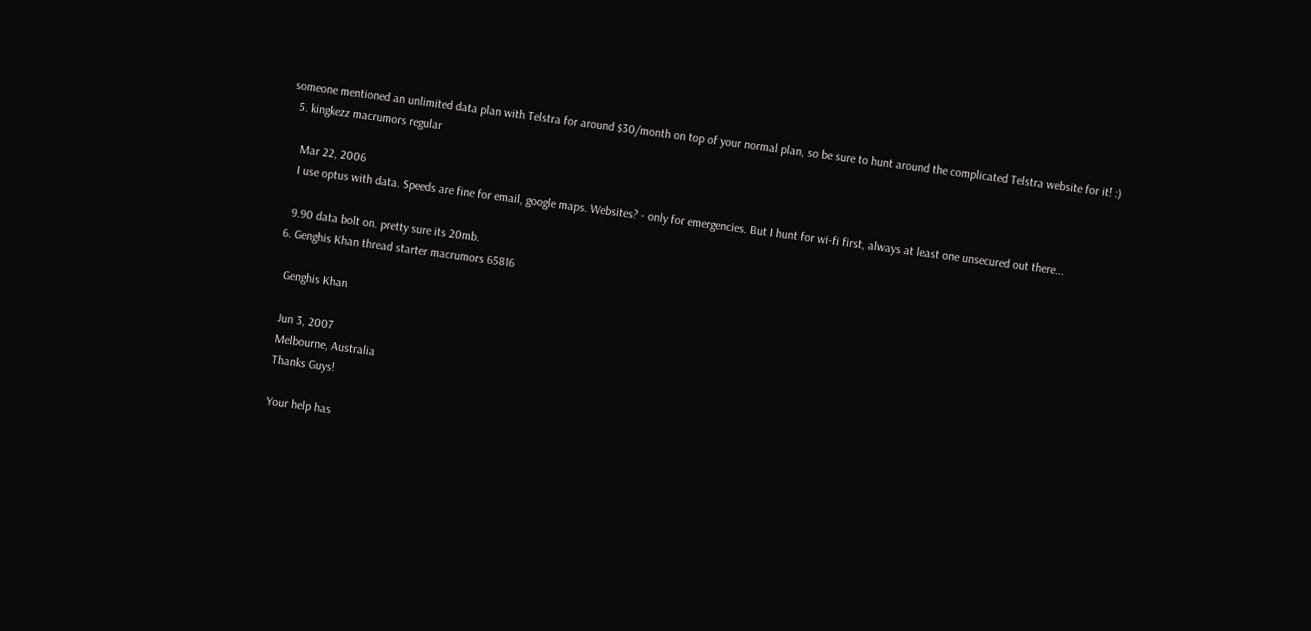someone mentioned an unlimited data plan with Telstra for around $30/month on top of your normal plan, so be sure to hunt around the complicated Telstra website for it! :)
  5. kingkezz macrumors regular

    Mar 22, 2006
    I use optus with data. Speeds are fine for email, google maps. Websites? - only for emergencies. But I hunt for wi-fi first, always at least one unsecured out there...

    9.90 data bolt on. pretty sure its 20mb.
  6. Genghis Khan thread starter macrumors 65816

    Genghis Khan

    Jun 3, 2007
    Melbourne, Australia
    Thanks Guys!

    Your help has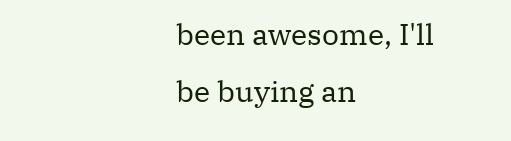been awesome, I'll be buying an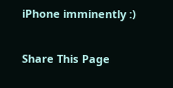iPhone imminently :)

Share This Page